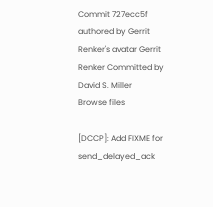Commit 727ecc5f authored by Gerrit Renker's avatar Gerrit Renker Committed by David S. Miller
Browse files

[DCCP]: Add FIXME for send_delayed_ack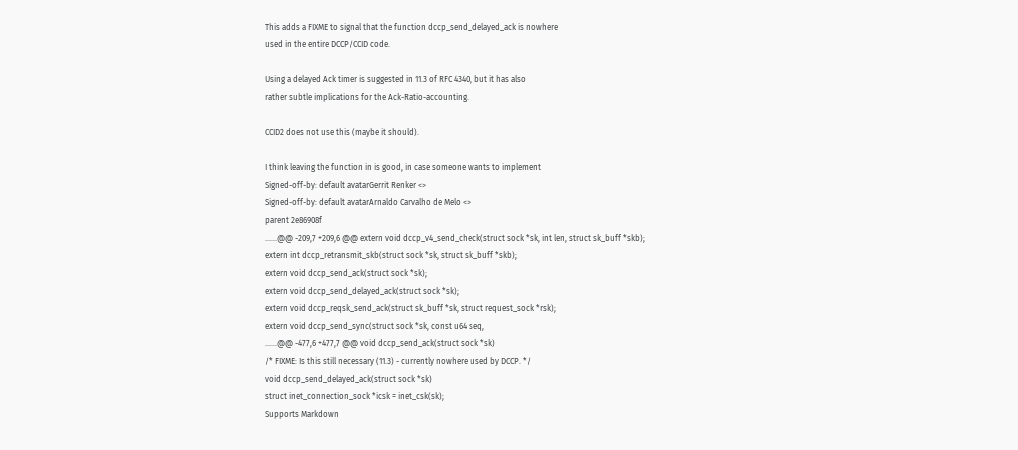This adds a FIXME to signal that the function dccp_send_delayed_ack is nowhere
used in the entire DCCP/CCID code.

Using a delayed Ack timer is suggested in 11.3 of RFC 4340, but it has also
rather subtle implications for the Ack-Ratio-accounting.

CCID2 does not use this (maybe it should).

I think leaving the function in is good, in case someone wants to implement
Signed-off-by: default avatarGerrit Renker <>
Signed-off-by: default avatarArnaldo Carvalho de Melo <>
parent 2e86908f
......@@ -209,7 +209,6 @@ extern void dccp_v4_send_check(struct sock *sk, int len, struct sk_buff *skb);
extern int dccp_retransmit_skb(struct sock *sk, struct sk_buff *skb);
extern void dccp_send_ack(struct sock *sk);
extern void dccp_send_delayed_ack(struct sock *sk);
extern void dccp_reqsk_send_ack(struct sk_buff *sk, struct request_sock *rsk);
extern void dccp_send_sync(struct sock *sk, const u64 seq,
......@@ -477,6 +477,7 @@ void dccp_send_ack(struct sock *sk)
/* FIXME: Is this still necessary (11.3) - currently nowhere used by DCCP. */
void dccp_send_delayed_ack(struct sock *sk)
struct inet_connection_sock *icsk = inet_csk(sk);
Supports Markdown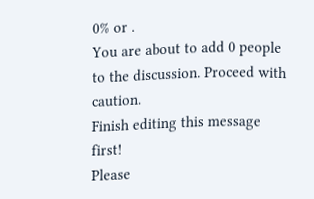0% or .
You are about to add 0 people to the discussion. Proceed with caution.
Finish editing this message first!
Please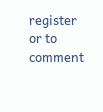register or to comment